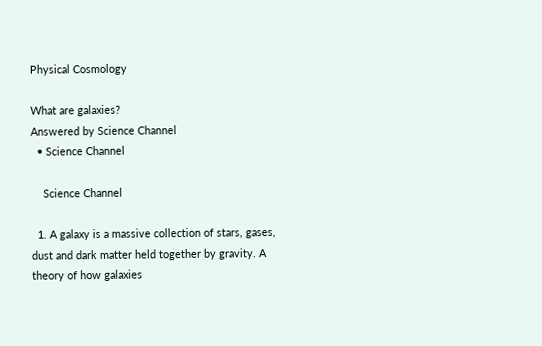Physical Cosmology

What are galaxies?
Answered by Science Channel
  • Science Channel

    Science Channel

  1. A galaxy is a massive collection of stars, gases, dust and dark matter held together by gravity. A theory of how galaxies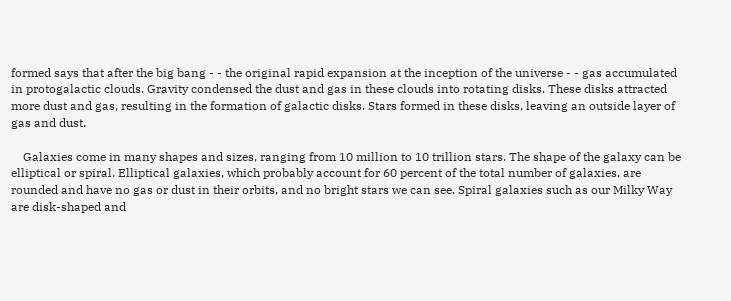formed says that after the big bang - - the original rapid expansion at the inception of the universe - - gas accumulated in protogalactic clouds. Gravity condensed the dust and gas in these clouds into rotating disks. These disks attracted more dust and gas, resulting in the formation of galactic disks. Stars formed in these disks, leaving an outside layer of gas and dust.

    Galaxies come in many shapes and sizes, ranging from 10 million to 10 trillion stars. The shape of the galaxy can be elliptical or spiral. Elliptical galaxies, which probably account for 60 percent of the total number of galaxies, are rounded and have no gas or dust in their orbits, and no bright stars we can see. Spiral galaxies such as our Milky Way are disk-shaped and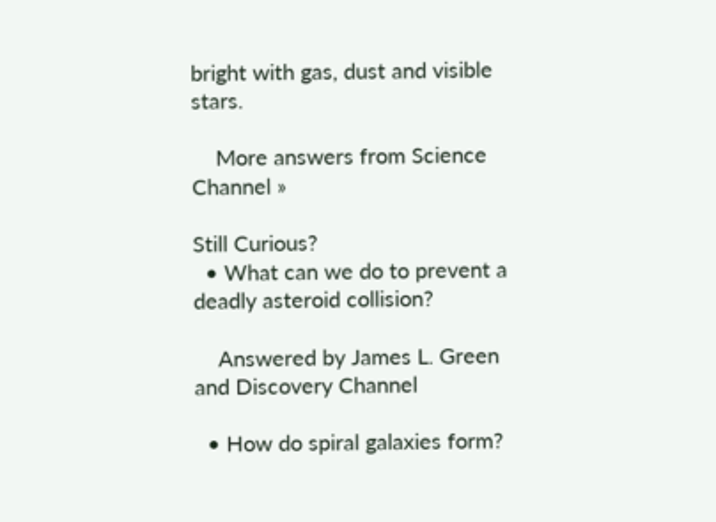bright with gas, dust and visible stars.

    More answers from Science Channel »

Still Curious?
  • What can we do to prevent a deadly asteroid collision?

    Answered by James L. Green and Discovery Channel

  • How do spiral galaxies form?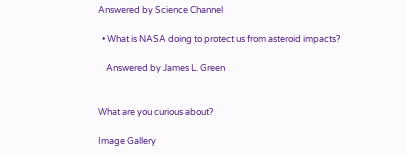Answered by Science Channel

  • What is NASA doing to protect us from asteroid impacts?

    Answered by James L. Green


What are you curious about?

Image Gallery